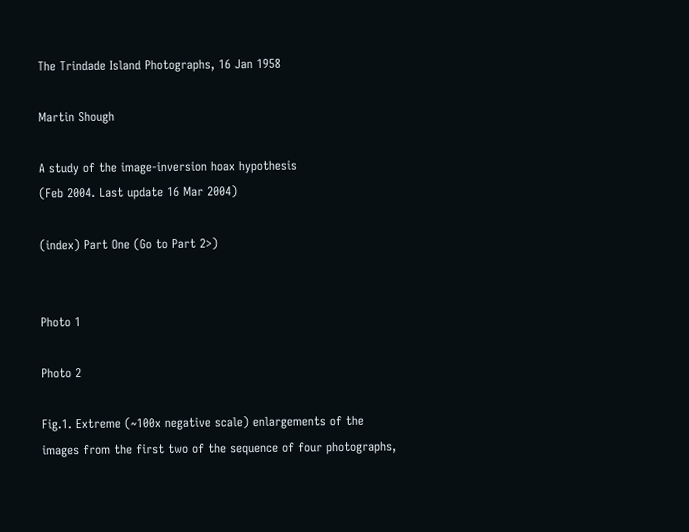The Trindade Island Photographs, 16 Jan 1958

Martin Shough

A study of the image-inversion hoax hypothesis
(Feb 2004. Last update 16 Mar 2004)

(index) Part One (Go to Part 2>)


Photo 1

Photo 2

Fig.1. Extreme (~100x negative scale) enlargements of the images from the first two of the sequence of four photographs,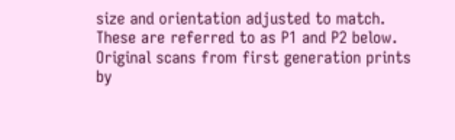size and orientation adjusted to match. These are referred to as P1 and P2 below.
Original scans from first generation prints by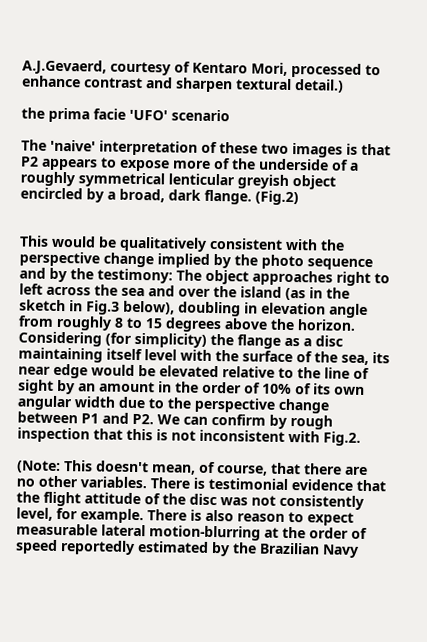A.J.Gevaerd, courtesy of Kentaro Mori, processed to enhance contrast and sharpen textural detail.)

the prima facie 'UFO' scenario

The 'naive' interpretation of these two images is that P2 appears to expose more of the underside of a roughly symmetrical lenticular greyish object encircled by a broad, dark flange. (Fig.2)


This would be qualitatively consistent with the perspective change implied by the photo sequence and by the testimony: The object approaches right to left across the sea and over the island (as in the sketch in Fig.3 below), doubling in elevation angle from roughly 8 to 15 degrees above the horizon. Considering (for simplicity) the flange as a disc maintaining itself level with the surface of the sea, its near edge would be elevated relative to the line of sight by an amount in the order of 10% of its own angular width due to the perspective change between P1 and P2. We can confirm by rough inspection that this is not inconsistent with Fig.2.

(Note: This doesn't mean, of course, that there are no other variables. There is testimonial evidence that the flight attitude of the disc was not consistently level, for example. There is also reason to expect measurable lateral motion-blurring at the order of speed reportedly estimated by the Brazilian Navy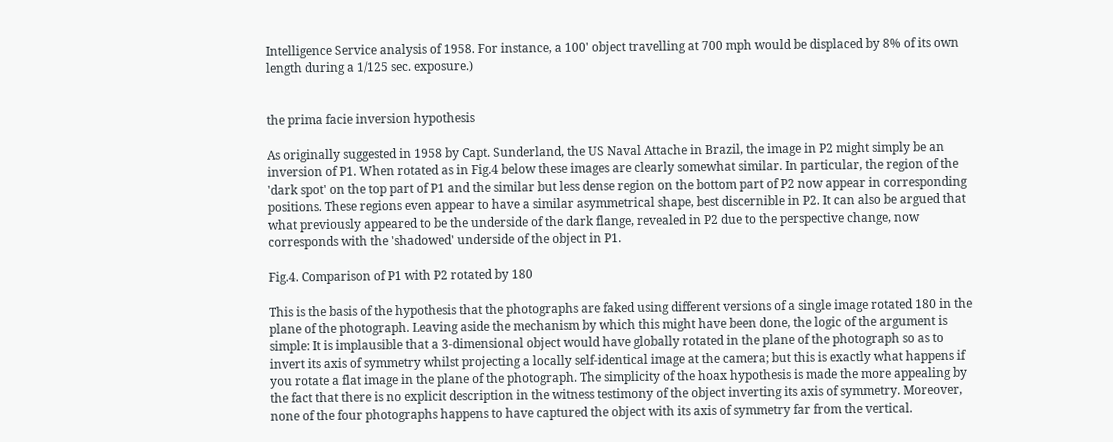Intelligence Service analysis of 1958. For instance, a 100' object travelling at 700 mph would be displaced by 8% of its own length during a 1/125 sec. exposure.)


the prima facie inversion hypothesis

As originally suggested in 1958 by Capt. Sunderland, the US Naval Attache in Brazil, the image in P2 might simply be an inversion of P1. When rotated as in Fig.4 below these images are clearly somewhat similar. In particular, the region of the 'dark spot' on the top part of P1 and the similar but less dense region on the bottom part of P2 now appear in corresponding positions. These regions even appear to have a similar asymmetrical shape, best discernible in P2. It can also be argued that what previously appeared to be the underside of the dark flange, revealed in P2 due to the perspective change, now corresponds with the 'shadowed' underside of the object in P1.

Fig.4. Comparison of P1 with P2 rotated by 180

This is the basis of the hypothesis that the photographs are faked using different versions of a single image rotated 180 in the plane of the photograph. Leaving aside the mechanism by which this might have been done, the logic of the argument is simple: It is implausible that a 3-dimensional object would have globally rotated in the plane of the photograph so as to invert its axis of symmetry whilst projecting a locally self-identical image at the camera; but this is exactly what happens if you rotate a flat image in the plane of the photograph. The simplicity of the hoax hypothesis is made the more appealing by the fact that there is no explicit description in the witness testimony of the object inverting its axis of symmetry. Moreover, none of the four photographs happens to have captured the object with its axis of symmetry far from the vertical.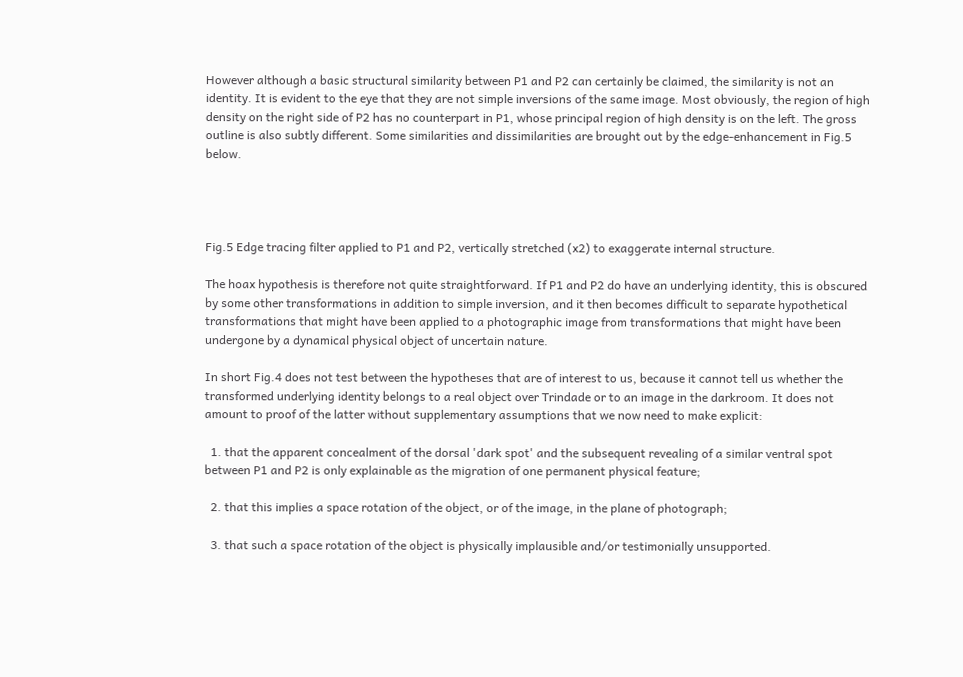However although a basic structural similarity between P1 and P2 can certainly be claimed, the similarity is not an identity. It is evident to the eye that they are not simple inversions of the same image. Most obviously, the region of high density on the right side of P2 has no counterpart in P1, whose principal region of high density is on the left. The gross outline is also subtly different. Some similarities and dissimilarities are brought out by the edge-enhancement in Fig.5 below.




Fig.5 Edge tracing filter applied to P1 and P2, vertically stretched (x2) to exaggerate internal structure.

The hoax hypothesis is therefore not quite straightforward. If P1 and P2 do have an underlying identity, this is obscured by some other transformations in addition to simple inversion, and it then becomes difficult to separate hypothetical transformations that might have been applied to a photographic image from transformations that might have been undergone by a dynamical physical object of uncertain nature.

In short Fig.4 does not test between the hypotheses that are of interest to us, because it cannot tell us whether the transformed underlying identity belongs to a real object over Trindade or to an image in the darkroom. It does not amount to proof of the latter without supplementary assumptions that we now need to make explicit:

  1. that the apparent concealment of the dorsal 'dark spot' and the subsequent revealing of a similar ventral spot between P1 and P2 is only explainable as the migration of one permanent physical feature;

  2. that this implies a space rotation of the object, or of the image, in the plane of photograph;

  3. that such a space rotation of the object is physically implausible and/or testimonially unsupported.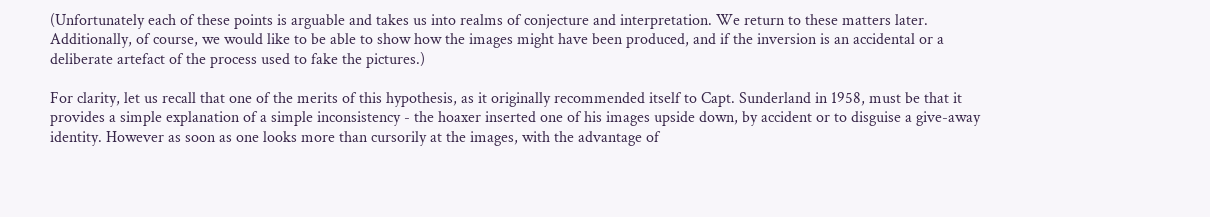(Unfortunately each of these points is arguable and takes us into realms of conjecture and interpretation. We return to these matters later. Additionally, of course, we would like to be able to show how the images might have been produced, and if the inversion is an accidental or a deliberate artefact of the process used to fake the pictures.)

For clarity, let us recall that one of the merits of this hypothesis, as it originally recommended itself to Capt. Sunderland in 1958, must be that it provides a simple explanation of a simple inconsistency - the hoaxer inserted one of his images upside down, by accident or to disguise a give-away identity. However as soon as one looks more than cursorily at the images, with the advantage of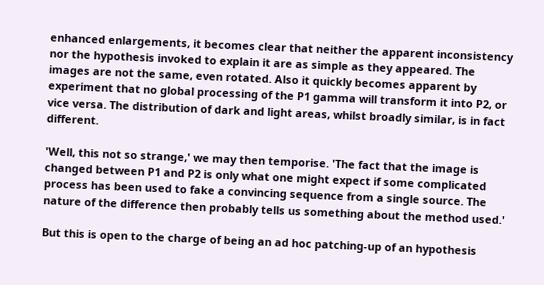enhanced enlargements, it becomes clear that neither the apparent inconsistency nor the hypothesis invoked to explain it are as simple as they appeared. The images are not the same, even rotated. Also it quickly becomes apparent by experiment that no global processing of the P1 gamma will transform it into P2, or vice versa. The distribution of dark and light areas, whilst broadly similar, is in fact different.

'Well, this not so strange,' we may then temporise. 'The fact that the image is changed between P1 and P2 is only what one might expect if some complicated process has been used to fake a convincing sequence from a single source. The nature of the difference then probably tells us something about the method used.'

But this is open to the charge of being an ad hoc patching-up of an hypothesis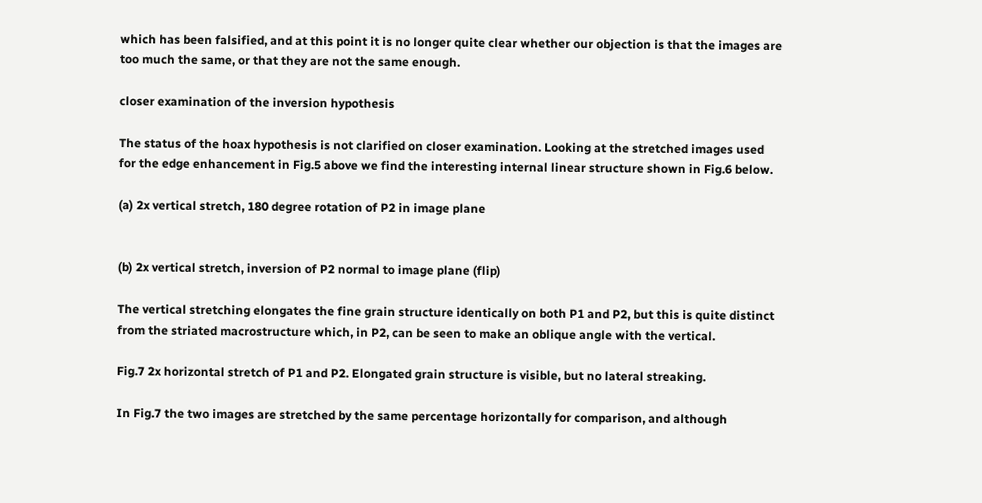which has been falsified, and at this point it is no longer quite clear whether our objection is that the images are too much the same, or that they are not the same enough.

closer examination of the inversion hypothesis

The status of the hoax hypothesis is not clarified on closer examination. Looking at the stretched images used for the edge enhancement in Fig.5 above we find the interesting internal linear structure shown in Fig.6 below.

(a) 2x vertical stretch, 180 degree rotation of P2 in image plane


(b) 2x vertical stretch, inversion of P2 normal to image plane (flip)

The vertical stretching elongates the fine grain structure identically on both P1 and P2, but this is quite distinct from the striated macrostructure which, in P2, can be seen to make an oblique angle with the vertical.

Fig.7 2x horizontal stretch of P1 and P2. Elongated grain structure is visible, but no lateral streaking.

In Fig.7 the two images are stretched by the same percentage horizontally for comparison, and although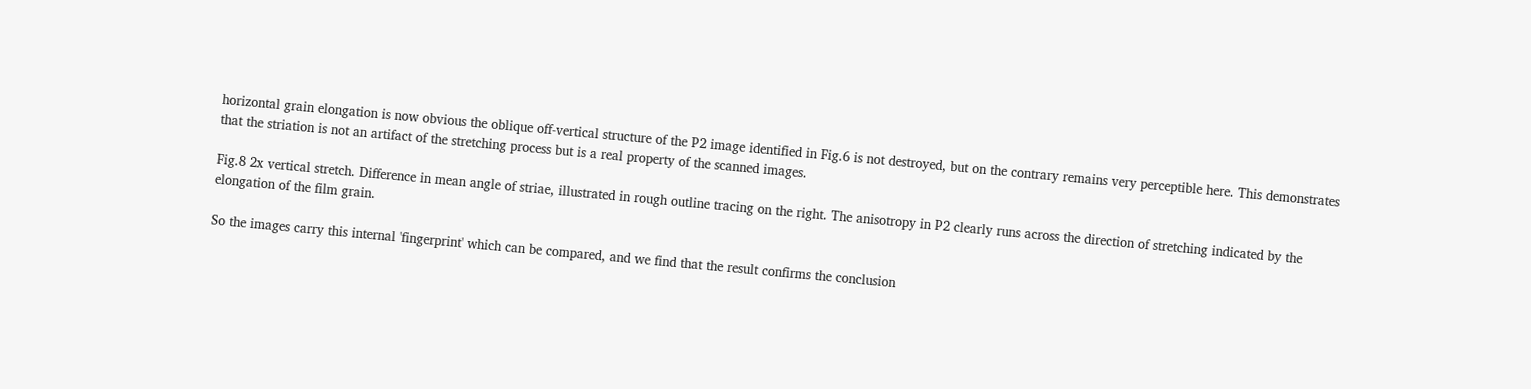horizontal grain elongation is now obvious the oblique off-vertical structure of the P2 image identified in Fig.6 is not destroyed, but on the contrary remains very perceptible here. This demonstrates that the striation is not an artifact of the stretching process but is a real property of the scanned images.

Fig.8 2x vertical stretch. Difference in mean angle of striae, illustrated in rough outline tracing on the right. The anisotropy in P2 clearly runs across the direction of stretching indicated by the elongation of the film grain.

So the images carry this internal 'fingerprint' which can be compared, and we find that the result confirms the conclusion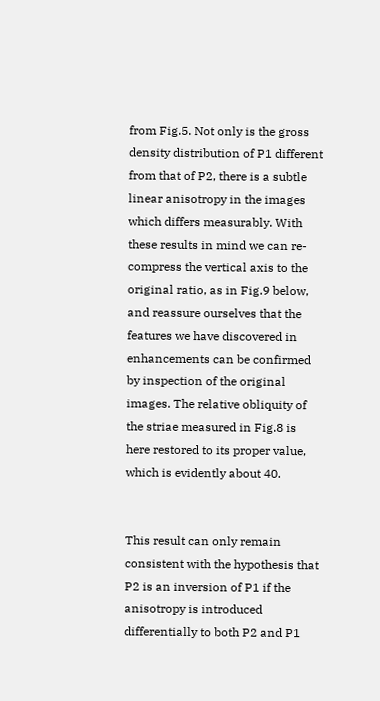from Fig.5. Not only is the gross density distribution of P1 different from that of P2, there is a subtle linear anisotropy in the images which differs measurably. With these results in mind we can re-compress the vertical axis to the original ratio, as in Fig.9 below, and reassure ourselves that the features we have discovered in enhancements can be confirmed by inspection of the original images. The relative obliquity of the striae measured in Fig.8 is here restored to its proper value, which is evidently about 40.


This result can only remain consistent with the hypothesis that P2 is an inversion of P1 if the anisotropy is introduced differentially to both P2 and P1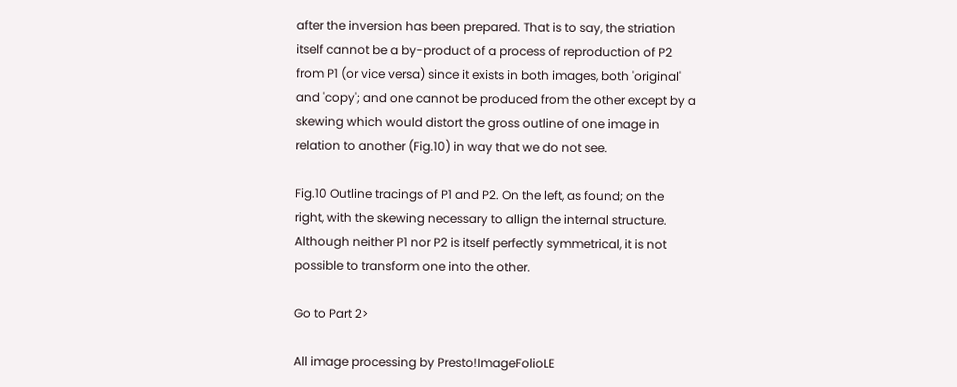after the inversion has been prepared. That is to say, the striation itself cannot be a by-product of a process of reproduction of P2 from P1 (or vice versa) since it exists in both images, both 'original' and 'copy'; and one cannot be produced from the other except by a skewing which would distort the gross outline of one image in relation to another (Fig.10) in way that we do not see.

Fig.10 Outline tracings of P1 and P2. On the left, as found; on the right, with the skewing necessary to allign the internal structure. Although neither P1 nor P2 is itself perfectly symmetrical, it is not possible to transform one into the other.

Go to Part 2>

All image processing by Presto!ImageFolioLE